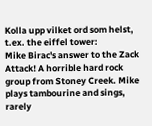Kolla upp vilket ord som helst, t.ex. the eiffel tower:
Mike Birac's answer to the Zack Attack! A horrible hard rock group from Stoney Creek. Mike plays tambourine and sings, rarely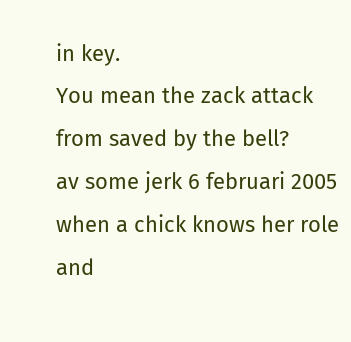in key.
You mean the zack attack from saved by the bell?
av some jerk 6 februari 2005
when a chick knows her role and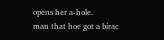opens her a-hole.
man that hoe got a birac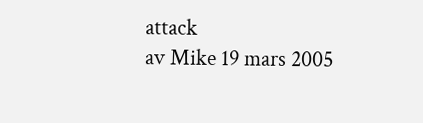attack
av Mike 19 mars 2005